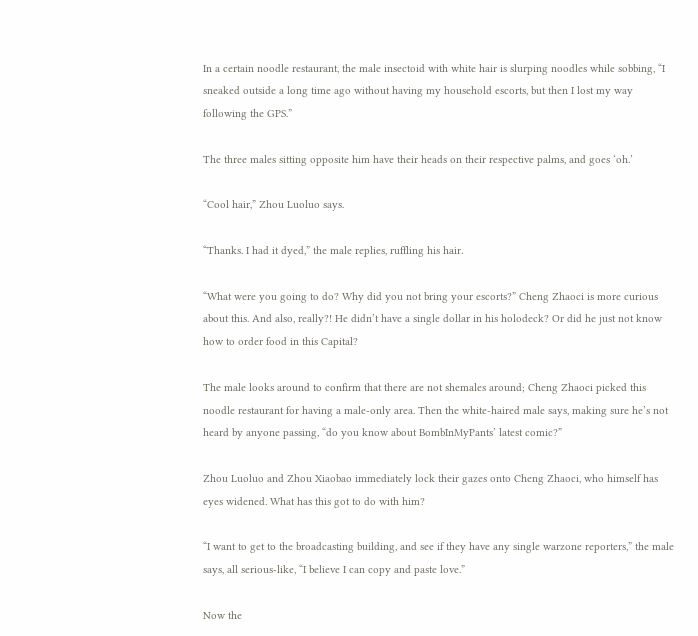In a certain noodle restaurant, the male insectoid with white hair is slurping noodles while sobbing, “I sneaked outside a long time ago without having my household escorts, but then I lost my way following the GPS.”

The three males sitting opposite him have their heads on their respective palms, and goes ‘oh.’

“Cool hair,” Zhou Luoluo says.

“Thanks. I had it dyed,” the male replies, ruffling his hair.

“What were you going to do? Why did you not bring your escorts?” Cheng Zhaoci is more curious about this. And also, really?! He didn’t have a single dollar in his holodeck? Or did he just not know how to order food in this Capital?

The male looks around to confirm that there are not shemales around; Cheng Zhaoci picked this noodle restaurant for having a male-only area. Then the white-haired male says, making sure he’s not heard by anyone passing, “do you know about BombInMyPants’ latest comic?”

Zhou Luoluo and Zhou Xiaobao immediately lock their gazes onto Cheng Zhaoci, who himself has eyes widened. What has this got to do with him?

“I want to get to the broadcasting building, and see if they have any single warzone reporters,” the male says, all serious-like, “I believe I can copy and paste love.”

Now the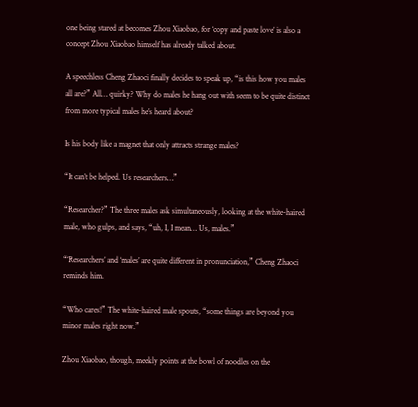one being stared at becomes Zhou Xiaobao, for ‘copy and paste love’ is also a concept Zhou Xiaobao himself has already talked about.

A speechless Cheng Zhaoci finally decides to speak up, “is this how you males all are?” All… quirky? Why do males he hang out with seem to be quite distinct from more typical males he’s heard about?

Is his body like a magnet that only attracts strange males?

“It can’t be helped. Us researchers…”

“Researcher?” The three males ask simultaneously, looking at the white-haired male, who gulps, and says, “uh, I, I mean… Us, males.”

“‘Researchers’ and ‘males’ are quite different in pronunciation,” Cheng Zhaoci reminds him.

“Who cares!” The white-haired male spouts, “some things are beyond you minor males right now.”

Zhou Xiaobao, though, meekly points at the bowl of noodles on the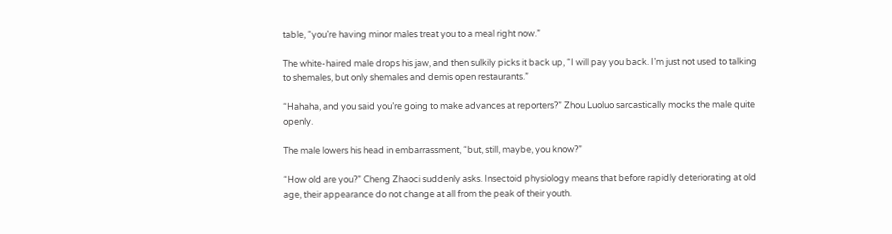table, “you’re having minor males treat you to a meal right now.”

The white-haired male drops his jaw, and then sulkily picks it back up, “I will pay you back. I’m just not used to talking to shemales, but only shemales and demis open restaurants.”

“Hahaha, and you said you’re going to make advances at reporters?” Zhou Luoluo sarcastically mocks the male quite openly.

The male lowers his head in embarrassment, “but, still, maybe, you know?”

“How old are you?” Cheng Zhaoci suddenly asks. Insectoid physiology means that before rapidly deteriorating at old age, their appearance do not change at all from the peak of their youth.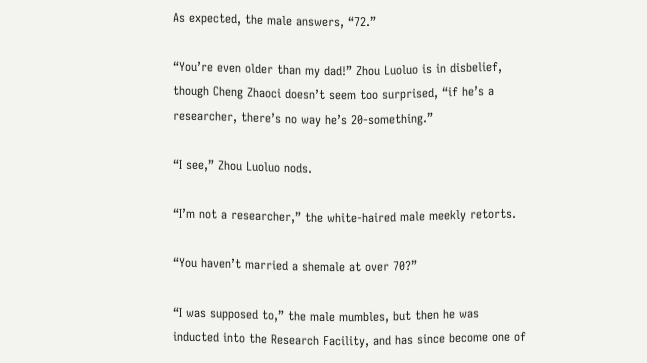As expected, the male answers, “72.”

“You’re even older than my dad!” Zhou Luoluo is in disbelief, though Cheng Zhaoci doesn’t seem too surprised, “if he’s a researcher, there’s no way he’s 20-something.”

“I see,” Zhou Luoluo nods.

“I’m not a researcher,” the white-haired male meekly retorts.

“You haven’t married a shemale at over 70?”

“I was supposed to,” the male mumbles, but then he was inducted into the Research Facility, and has since become one of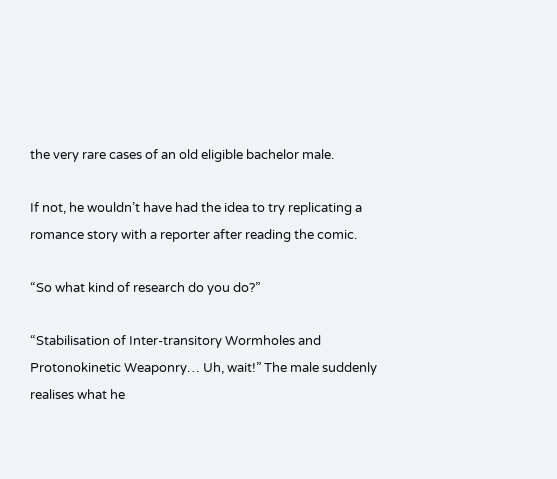the very rare cases of an old eligible bachelor male.

If not, he wouldn’t have had the idea to try replicating a romance story with a reporter after reading the comic.

“So what kind of research do you do?”

“Stabilisation of Inter-transitory Wormholes and Protonokinetic Weaponry… Uh, wait!” The male suddenly realises what he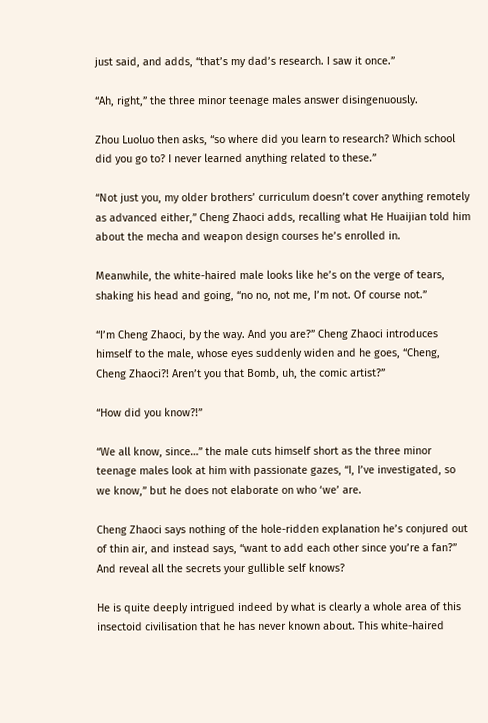just said, and adds, “that’s my dad’s research. I saw it once.”

“Ah, right,” the three minor teenage males answer disingenuously.

Zhou Luoluo then asks, “so where did you learn to research? Which school did you go to? I never learned anything related to these.”

“Not just you, my older brothers’ curriculum doesn’t cover anything remotely as advanced either,” Cheng Zhaoci adds, recalling what He Huaijian told him about the mecha and weapon design courses he’s enrolled in.

Meanwhile, the white-haired male looks like he’s on the verge of tears, shaking his head and going, “no no, not me, I’m not. Of course not.”

“I’m Cheng Zhaoci, by the way. And you are?” Cheng Zhaoci introduces himself to the male, whose eyes suddenly widen and he goes, “Cheng, Cheng Zhaoci?! Aren’t you that Bomb, uh, the comic artist?”

“How did you know?!”

“We all know, since…” the male cuts himself short as the three minor teenage males look at him with passionate gazes, “I, I’ve investigated, so we know,” but he does not elaborate on who ‘we’ are.

Cheng Zhaoci says nothing of the hole-ridden explanation he’s conjured out of thin air, and instead says, “want to add each other since you’re a fan?” And reveal all the secrets your gullible self knows?

He is quite deeply intrigued indeed by what is clearly a whole area of this insectoid civilisation that he has never known about. This white-haired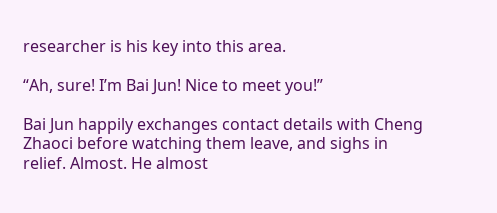researcher is his key into this area.

“Ah, sure! I’m Bai Jun! Nice to meet you!”

Bai Jun happily exchanges contact details with Cheng Zhaoci before watching them leave, and sighs in relief. Almost. He almost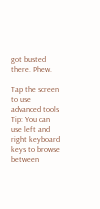got busted there. Phew.

Tap the screen to use advanced tools Tip: You can use left and right keyboard keys to browse between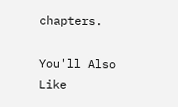chapters.

You'll Also Like